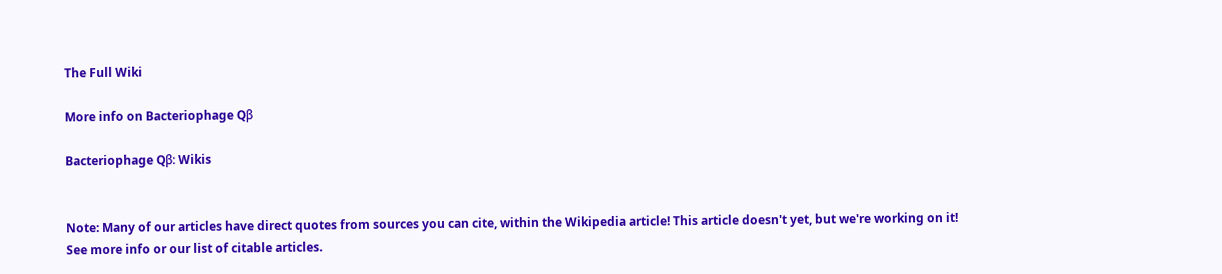The Full Wiki

More info on Bacteriophage Qβ

Bacteriophage Qβ: Wikis


Note: Many of our articles have direct quotes from sources you can cite, within the Wikipedia article! This article doesn't yet, but we're working on it! See more info or our list of citable articles.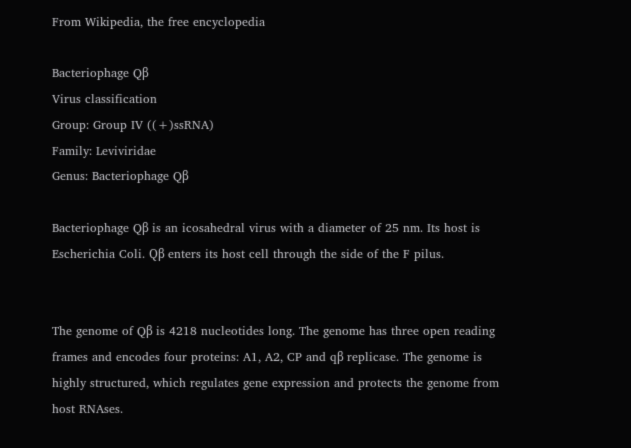From Wikipedia, the free encyclopedia

Bacteriophage Qβ
Virus classification
Group: Group IV ((+)ssRNA)
Family: Leviviridae
Genus: Bacteriophage Qβ

Bacteriophage Qβ is an icosahedral virus with a diameter of 25 nm. Its host is Escherichia Coli. Qβ enters its host cell through the side of the F pilus.


The genome of Qβ is 4218 nucleotides long. The genome has three open reading frames and encodes four proteins: A1, A2, CP and qβ replicase. The genome is highly structured, which regulates gene expression and protects the genome from host RNAses.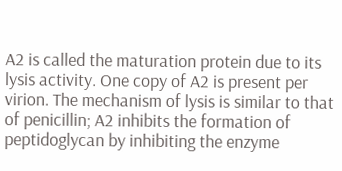A2 is called the maturation protein due to its lysis activity. One copy of A2 is present per virion. The mechanism of lysis is similar to that of penicillin; A2 inhibits the formation of peptidoglycan by inhibiting the enzyme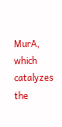MurA, which catalyzes the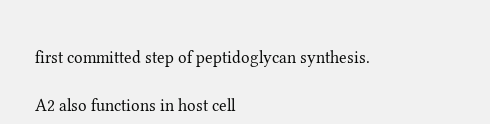first committed step of peptidoglycan synthesis.

A2 also functions in host cell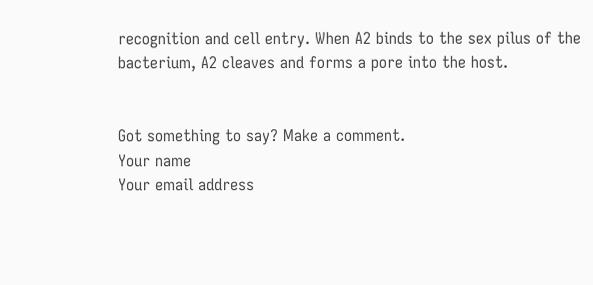recognition and cell entry. When A2 binds to the sex pilus of the bacterium, A2 cleaves and forms a pore into the host.


Got something to say? Make a comment.
Your name
Your email address